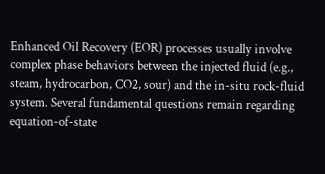Enhanced Oil Recovery (EOR) processes usually involve complex phase behaviors between the injected fluid (e.g., steam, hydrocarbon, CO2, sour) and the in-situ rock-fluid system. Several fundamental questions remain regarding equation-of-state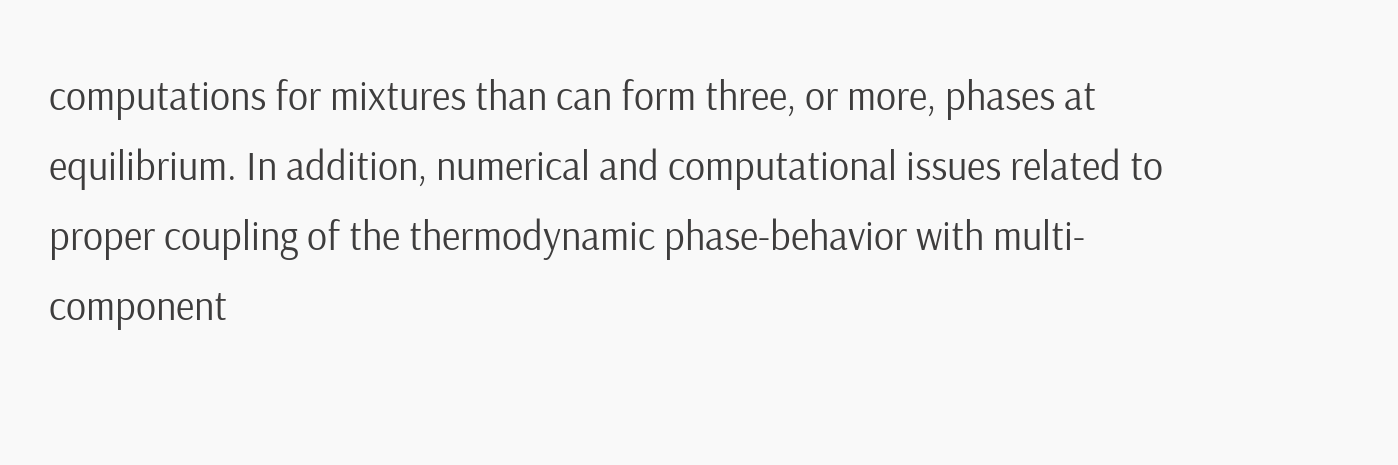computations for mixtures than can form three, or more, phases at equilibrium. In addition, numerical and computational issues related to proper coupling of the thermodynamic phase-behavior with multi-component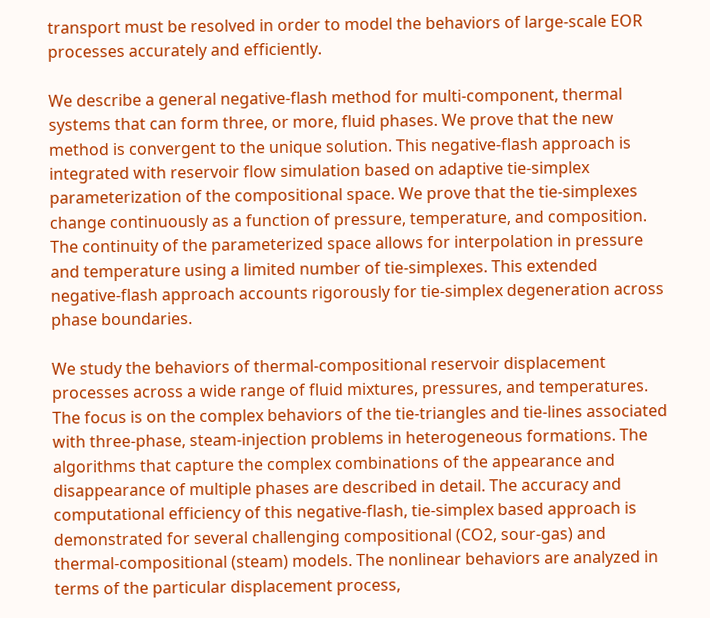transport must be resolved in order to model the behaviors of large-scale EOR processes accurately and efficiently.

We describe a general negative-flash method for multi-component, thermal systems that can form three, or more, fluid phases. We prove that the new method is convergent to the unique solution. This negative-flash approach is integrated with reservoir flow simulation based on adaptive tie-simplex parameterization of the compositional space. We prove that the tie-simplexes change continuously as a function of pressure, temperature, and composition. The continuity of the parameterized space allows for interpolation in pressure and temperature using a limited number of tie-simplexes. This extended negative-flash approach accounts rigorously for tie-simplex degeneration across phase boundaries.

We study the behaviors of thermal-compositional reservoir displacement processes across a wide range of fluid mixtures, pressures, and temperatures. The focus is on the complex behaviors of the tie-triangles and tie-lines associated with three-phase, steam-injection problems in heterogeneous formations. The algorithms that capture the complex combinations of the appearance and disappearance of multiple phases are described in detail. The accuracy and computational efficiency of this negative-flash, tie-simplex based approach is demonstrated for several challenging compositional (CO2, sour-gas) and thermal-compositional (steam) models. The nonlinear behaviors are analyzed in terms of the particular displacement process,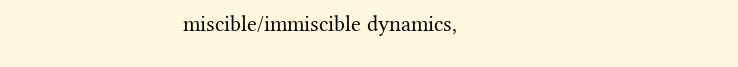miscible/immiscible dynamics,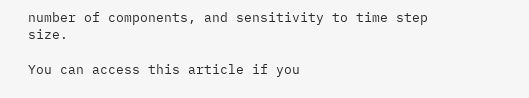number of components, and sensitivity to time step size.

You can access this article if you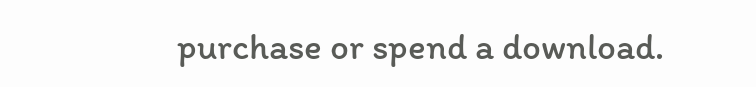purchase or spend a download.